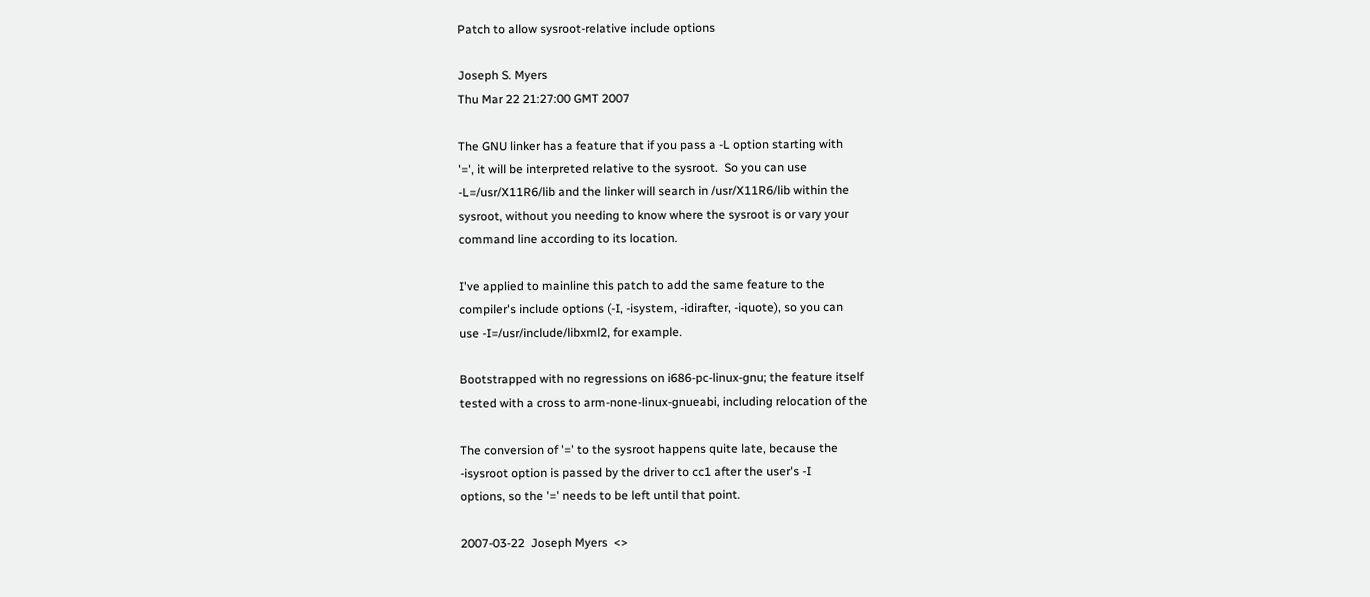Patch to allow sysroot-relative include options

Joseph S. Myers
Thu Mar 22 21:27:00 GMT 2007

The GNU linker has a feature that if you pass a -L option starting with
'=', it will be interpreted relative to the sysroot.  So you can use
-L=/usr/X11R6/lib and the linker will search in /usr/X11R6/lib within the
sysroot, without you needing to know where the sysroot is or vary your
command line according to its location.

I've applied to mainline this patch to add the same feature to the
compiler's include options (-I, -isystem, -idirafter, -iquote), so you can
use -I=/usr/include/libxml2, for example.

Bootstrapped with no regressions on i686-pc-linux-gnu; the feature itself
tested with a cross to arm-none-linux-gnueabi, including relocation of the

The conversion of '=' to the sysroot happens quite late, because the
-isysroot option is passed by the driver to cc1 after the user's -I
options, so the '=' needs to be left until that point.

2007-03-22  Joseph Myers  <>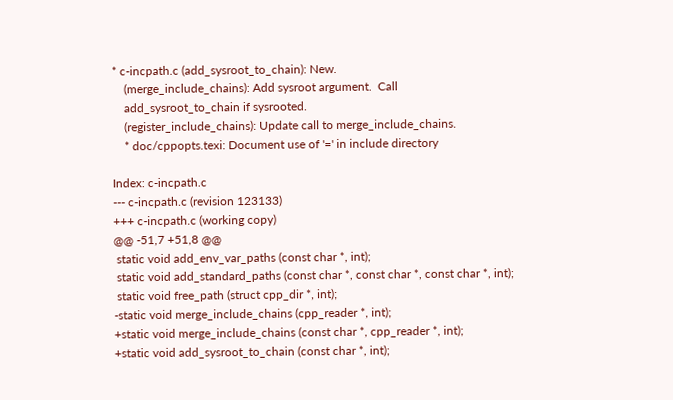* c-incpath.c (add_sysroot_to_chain): New.
    (merge_include_chains): Add sysroot argument.  Call
    add_sysroot_to_chain if sysrooted.
    (register_include_chains): Update call to merge_include_chains.
    * doc/cppopts.texi: Document use of '=' in include directory

Index: c-incpath.c
--- c-incpath.c (revision 123133)
+++ c-incpath.c (working copy)
@@ -51,7 +51,8 @@
 static void add_env_var_paths (const char *, int);
 static void add_standard_paths (const char *, const char *, const char *, int);
 static void free_path (struct cpp_dir *, int);
-static void merge_include_chains (cpp_reader *, int);
+static void merge_include_chains (const char *, cpp_reader *, int);
+static void add_sysroot_to_chain (const char *, int);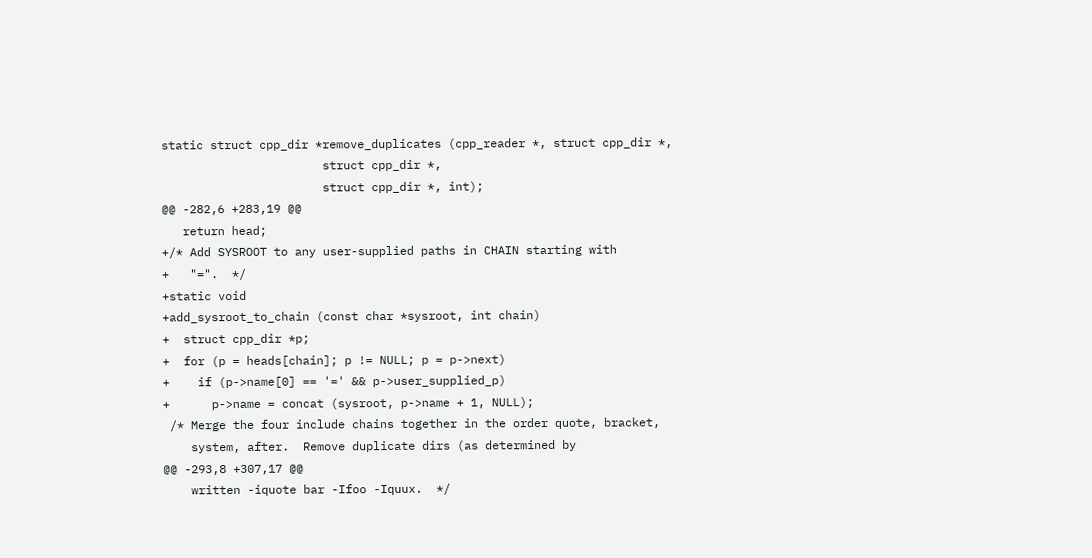static struct cpp_dir *remove_duplicates (cpp_reader *, struct cpp_dir *,
                       struct cpp_dir *,
                       struct cpp_dir *, int);
@@ -282,6 +283,19 @@
   return head;
+/* Add SYSROOT to any user-supplied paths in CHAIN starting with
+   "=".  */
+static void
+add_sysroot_to_chain (const char *sysroot, int chain)
+  struct cpp_dir *p;
+  for (p = heads[chain]; p != NULL; p = p->next)
+    if (p->name[0] == '=' && p->user_supplied_p)
+      p->name = concat (sysroot, p->name + 1, NULL);
 /* Merge the four include chains together in the order quote, bracket,
    system, after.  Remove duplicate dirs (as determined by
@@ -293,8 +307,17 @@
    written -iquote bar -Ifoo -Iquux.  */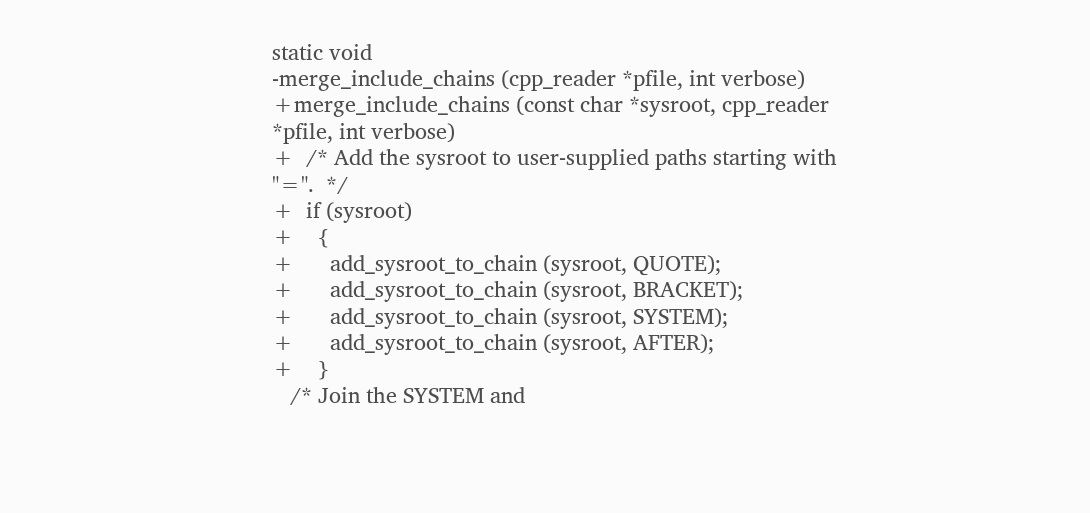static void
-merge_include_chains (cpp_reader *pfile, int verbose)
+merge_include_chains (const char *sysroot, cpp_reader *pfile, int verbose)
+  /* Add the sysroot to user-supplied paths starting with "=".  */
+  if (sysroot)
+    {
+      add_sysroot_to_chain (sysroot, QUOTE);
+      add_sysroot_to_chain (sysroot, BRACKET);
+      add_sysroot_to_chain (sysroot, SYSTEM);
+      add_sysroot_to_chain (sysroot, AFTER);
+    }
   /* Join the SYSTEM and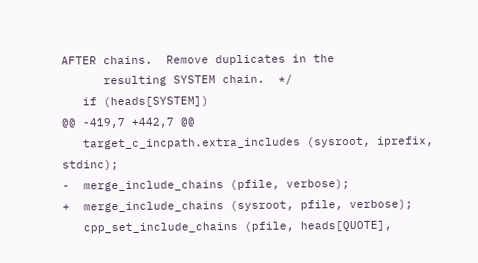AFTER chains.  Remove duplicates in the
      resulting SYSTEM chain.  */
   if (heads[SYSTEM])
@@ -419,7 +442,7 @@
   target_c_incpath.extra_includes (sysroot, iprefix, stdinc);
-  merge_include_chains (pfile, verbose);
+  merge_include_chains (sysroot, pfile, verbose);
   cpp_set_include_chains (pfile, heads[QUOTE],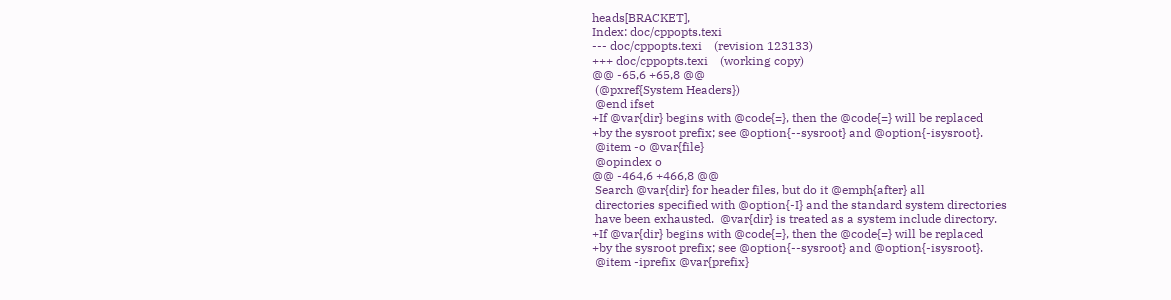heads[BRACKET],
Index: doc/cppopts.texi
--- doc/cppopts.texi    (revision 123133)
+++ doc/cppopts.texi    (working copy)
@@ -65,6 +65,8 @@
 (@pxref{System Headers})
 @end ifset
+If @var{dir} begins with @code{=}, then the @code{=} will be replaced
+by the sysroot prefix; see @option{--sysroot} and @option{-isysroot}.
 @item -o @var{file}
 @opindex o
@@ -464,6 +466,8 @@
 Search @var{dir} for header files, but do it @emph{after} all
 directories specified with @option{-I} and the standard system directories
 have been exhausted.  @var{dir} is treated as a system include directory.
+If @var{dir} begins with @code{=}, then the @code{=} will be replaced
+by the sysroot prefix; see @option{--sysroot} and @option{-isysroot}.
 @item -iprefix @var{prefix}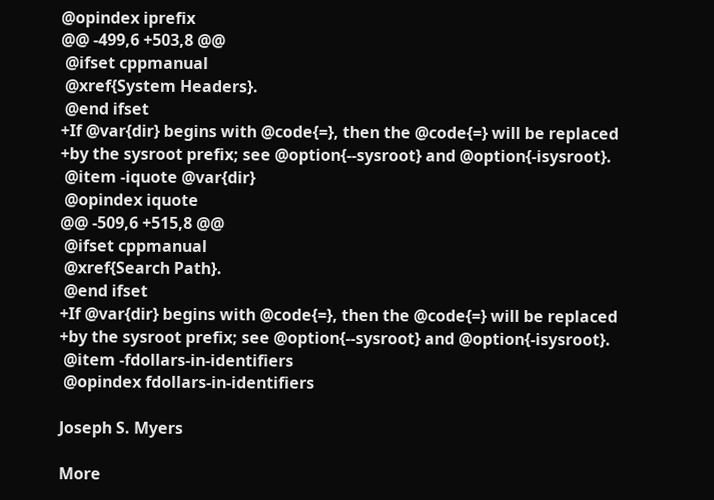@opindex iprefix
@@ -499,6 +503,8 @@
 @ifset cppmanual
 @xref{System Headers}.
 @end ifset
+If @var{dir} begins with @code{=}, then the @code{=} will be replaced
+by the sysroot prefix; see @option{--sysroot} and @option{-isysroot}.
 @item -iquote @var{dir}
 @opindex iquote
@@ -509,6 +515,8 @@
 @ifset cppmanual
 @xref{Search Path}.
 @end ifset
+If @var{dir} begins with @code{=}, then the @code{=} will be replaced
+by the sysroot prefix; see @option{--sysroot} and @option{-isysroot}.
 @item -fdollars-in-identifiers
 @opindex fdollars-in-identifiers

Joseph S. Myers

More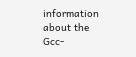information about the Gcc-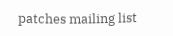patches mailing list